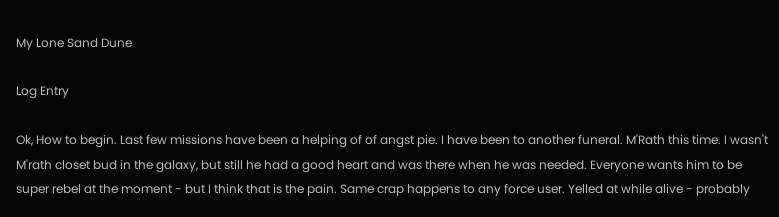My Lone Sand Dune

Log Entry

Ok, How to begin. Last few missions have been a helping of of angst pie. I have been to another funeral. M'Rath this time. I wasn't M'rath closet bud in the galaxy, but still he had a good heart and was there when he was needed. Everyone wants him to be super rebel at the moment - but I think that is the pain. Same crap happens to any force user. Yelled at while alive - probably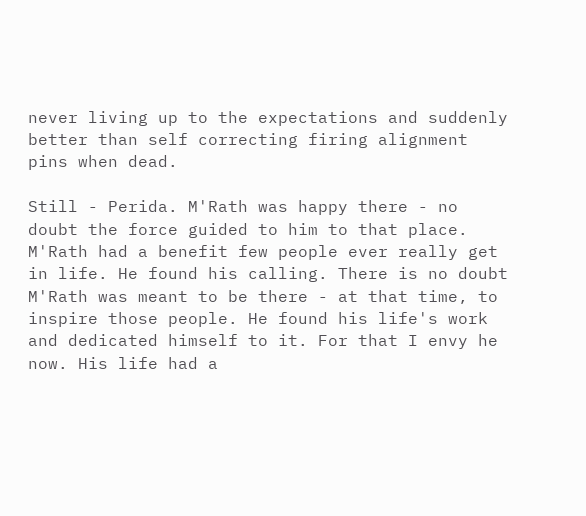never living up to the expectations and suddenly better than self correcting firing alignment pins when dead.

Still - Perida. M'Rath was happy there - no doubt the force guided to him to that place. M'Rath had a benefit few people ever really get in life. He found his calling. There is no doubt M'Rath was meant to be there - at that time, to inspire those people. He found his life's work and dedicated himself to it. For that I envy he now. His life had a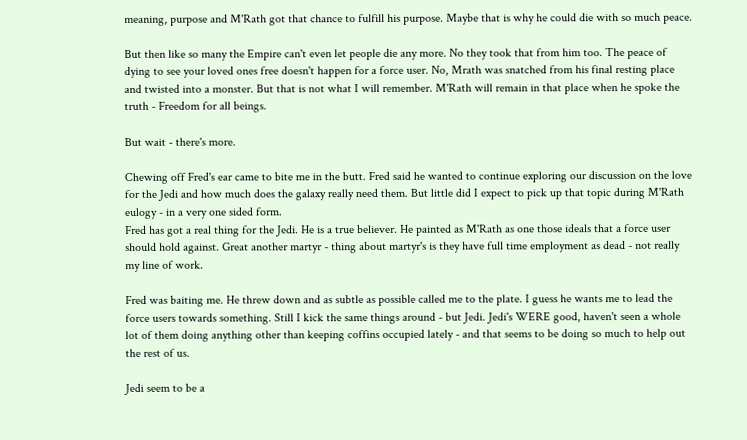meaning, purpose and M'Rath got that chance to fulfill his purpose. Maybe that is why he could die with so much peace.

But then like so many the Empire can't even let people die any more. No they took that from him too. The peace of dying to see your loved ones free doesn't happen for a force user. No, Mrath was snatched from his final resting place and twisted into a monster. But that is not what I will remember. M'Rath will remain in that place when he spoke the truth - Freedom for all beings.

But wait - there's more.

Chewing off Fred's ear came to bite me in the butt. Fred said he wanted to continue exploring our discussion on the love for the Jedi and how much does the galaxy really need them. But little did I expect to pick up that topic during M'Rath eulogy - in a very one sided form.
Fred has got a real thing for the Jedi. He is a true believer. He painted as M'Rath as one those ideals that a force user should hold against. Great another martyr - thing about martyr's is they have full time employment as dead - not really my line of work.

Fred was baiting me. He threw down and as subtle as possible called me to the plate. I guess he wants me to lead the force users towards something. Still I kick the same things around - but Jedi. Jedi's WERE good, haven't seen a whole lot of them doing anything other than keeping coffins occupied lately - and that seems to be doing so much to help out the rest of us.

Jedi seem to be a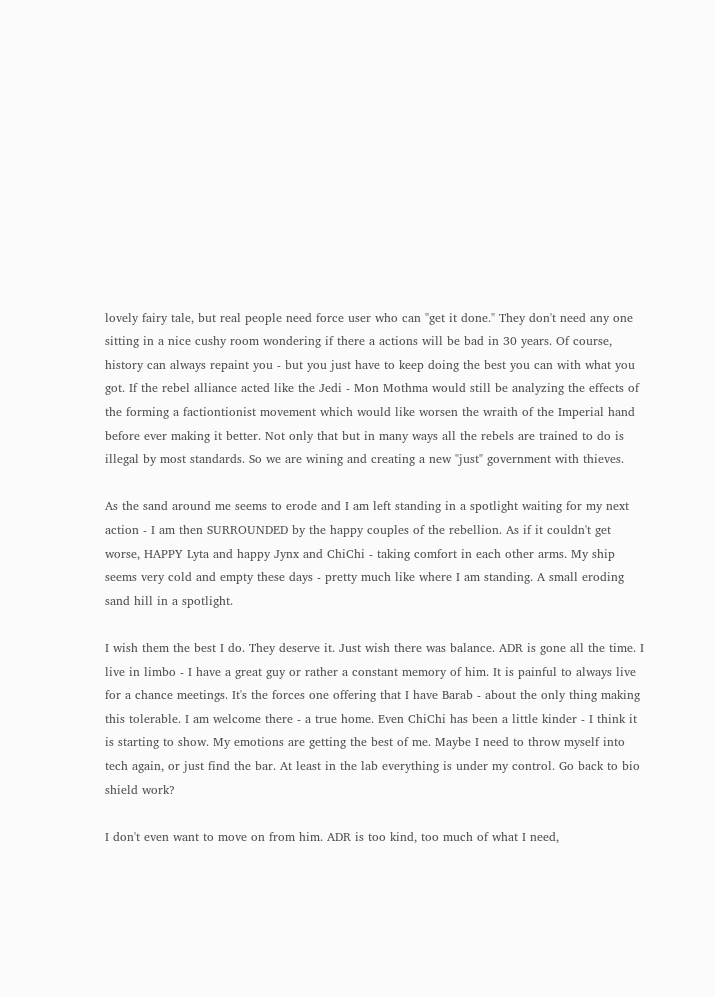lovely fairy tale, but real people need force user who can "get it done." They don't need any one sitting in a nice cushy room wondering if there a actions will be bad in 30 years. Of course, history can always repaint you - but you just have to keep doing the best you can with what you got. If the rebel alliance acted like the Jedi - Mon Mothma would still be analyzing the effects of the forming a factiontionist movement which would like worsen the wraith of the Imperial hand before ever making it better. Not only that but in many ways all the rebels are trained to do is illegal by most standards. So we are wining and creating a new "just" government with thieves.

As the sand around me seems to erode and I am left standing in a spotlight waiting for my next action - I am then SURROUNDED by the happy couples of the rebellion. As if it couldn't get worse, HAPPY Lyta and happy Jynx and ChiChi - taking comfort in each other arms. My ship seems very cold and empty these days - pretty much like where I am standing. A small eroding sand hill in a spotlight.

I wish them the best I do. They deserve it. Just wish there was balance. ADR is gone all the time. I live in limbo - I have a great guy or rather a constant memory of him. It is painful to always live for a chance meetings. It's the forces one offering that I have Barab - about the only thing making this tolerable. I am welcome there - a true home. Even ChiChi has been a little kinder - I think it is starting to show. My emotions are getting the best of me. Maybe I need to throw myself into tech again, or just find the bar. At least in the lab everything is under my control. Go back to bio shield work?

I don't even want to move on from him. ADR is too kind, too much of what I need,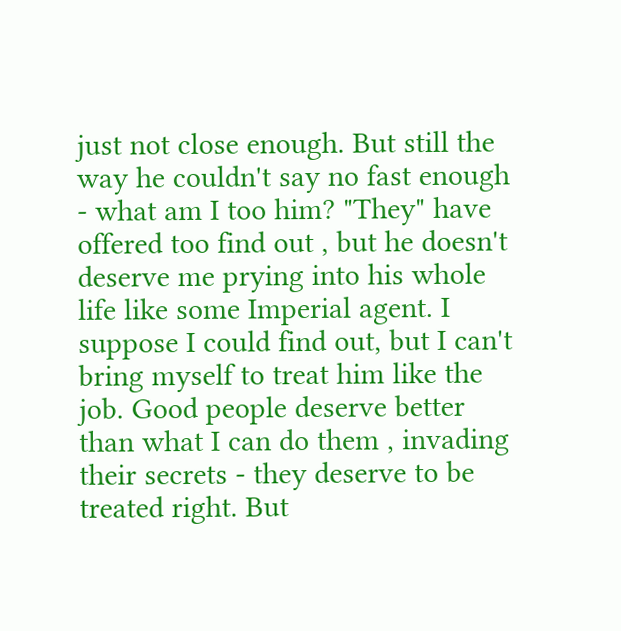just not close enough. But still the way he couldn't say no fast enough - what am I too him? "They" have offered too find out , but he doesn't deserve me prying into his whole life like some Imperial agent. I suppose I could find out, but I can't bring myself to treat him like the job. Good people deserve better than what I can do them , invading their secrets - they deserve to be treated right. But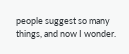people suggest so many things, and now I wonder.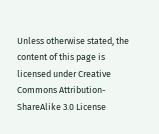Unless otherwise stated, the content of this page is licensed under Creative Commons Attribution-ShareAlike 3.0 License